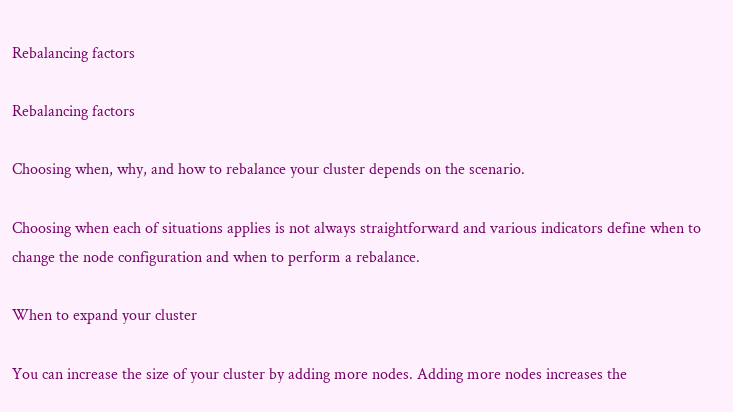Rebalancing factors

Rebalancing factors

Choosing when, why, and how to rebalance your cluster depends on the scenario.

Choosing when each of situations applies is not always straightforward and various indicators define when to change the node configuration and when to perform a rebalance.

When to expand your cluster

You can increase the size of your cluster by adding more nodes. Adding more nodes increases the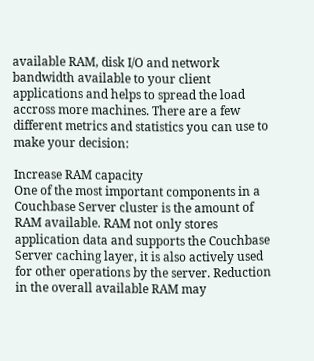available RAM, disk I/O and network bandwidth available to your client applications and helps to spread the load accross more machines. There are a few different metrics and statistics you can use to make your decision:

Increase RAM capacity
One of the most important components in a Couchbase Server cluster is the amount of RAM available. RAM not only stores application data and supports the Couchbase Server caching layer, it is also actively used for other operations by the server. Reduction in the overall available RAM may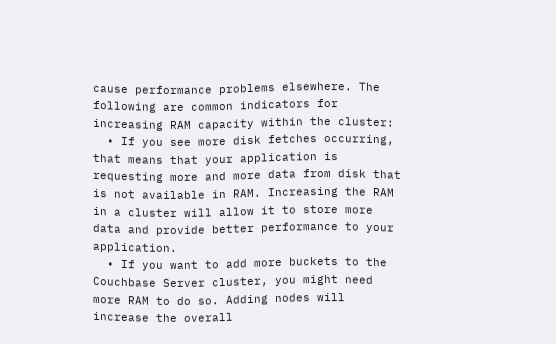cause performance problems elsewhere. The following are common indicators for increasing RAM capacity within the cluster:
  • If you see more disk fetches occurring, that means that your application is requesting more and more data from disk that is not available in RAM. Increasing the RAM in a cluster will allow it to store more data and provide better performance to your application.
  • If you want to add more buckets to the Couchbase Server cluster, you might need more RAM to do so. Adding nodes will increase the overall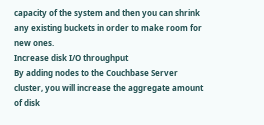capacity of the system and then you can shrink any existing buckets in order to make room for new ones.
Increase disk I/O throughput
By adding nodes to the Couchbase Server cluster, you will increase the aggregate amount of disk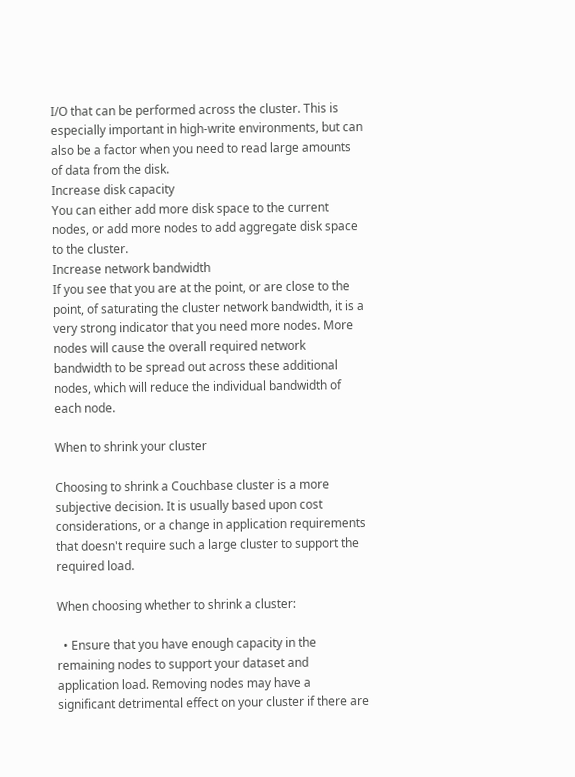I/O that can be performed across the cluster. This is especially important in high-write environments, but can also be a factor when you need to read large amounts of data from the disk.
Increase disk capacity
You can either add more disk space to the current nodes, or add more nodes to add aggregate disk space to the cluster.
Increase network bandwidth
If you see that you are at the point, or are close to the point, of saturating the cluster network bandwidth, it is a very strong indicator that you need more nodes. More nodes will cause the overall required network bandwidth to be spread out across these additional nodes, which will reduce the individual bandwidth of each node.

When to shrink your cluster

Choosing to shrink a Couchbase cluster is a more subjective decision. It is usually based upon cost considerations, or a change in application requirements that doesn't require such a large cluster to support the required load.

When choosing whether to shrink a cluster:

  • Ensure that you have enough capacity in the remaining nodes to support your dataset and application load. Removing nodes may have a significant detrimental effect on your cluster if there are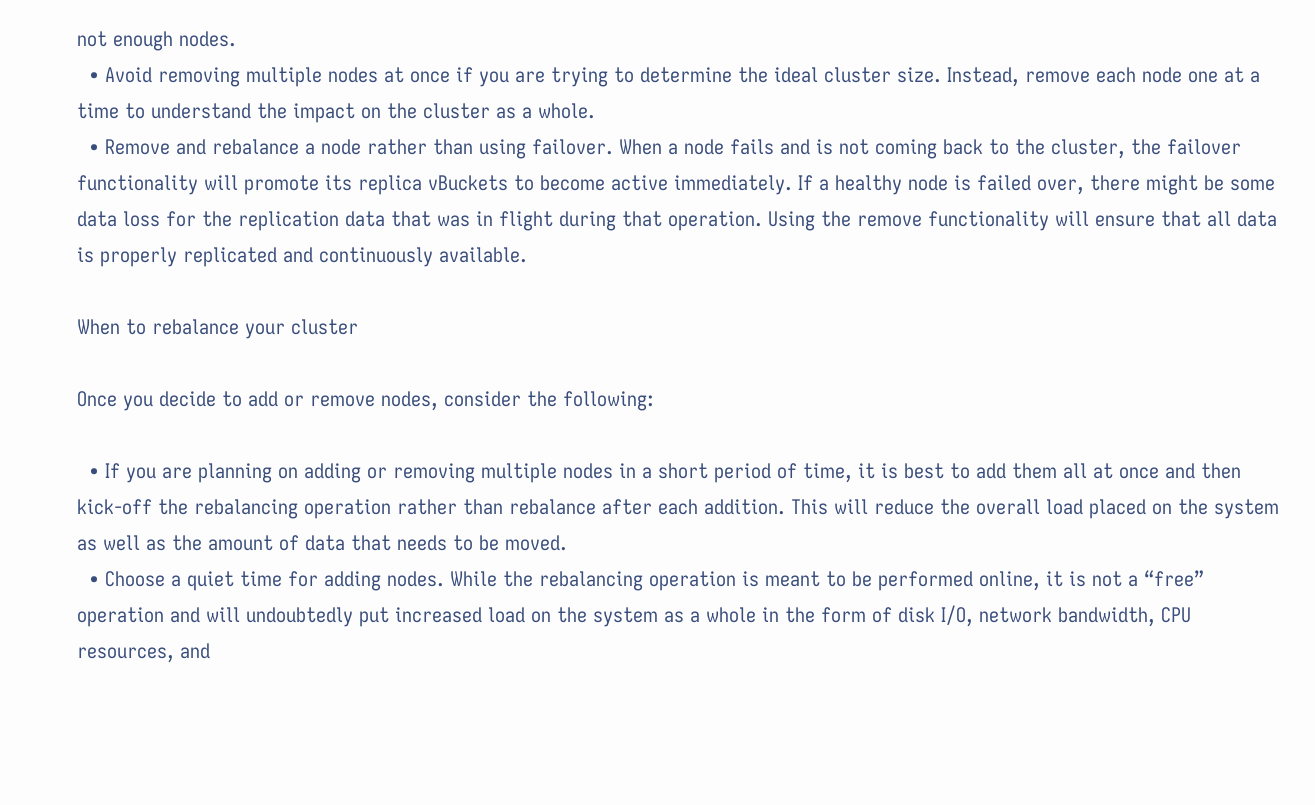not enough nodes.
  • Avoid removing multiple nodes at once if you are trying to determine the ideal cluster size. Instead, remove each node one at a time to understand the impact on the cluster as a whole.
  • Remove and rebalance a node rather than using failover. When a node fails and is not coming back to the cluster, the failover functionality will promote its replica vBuckets to become active immediately. If a healthy node is failed over, there might be some data loss for the replication data that was in flight during that operation. Using the remove functionality will ensure that all data is properly replicated and continuously available.

When to rebalance your cluster

Once you decide to add or remove nodes, consider the following:

  • If you are planning on adding or removing multiple nodes in a short period of time, it is best to add them all at once and then kick-off the rebalancing operation rather than rebalance after each addition. This will reduce the overall load placed on the system as well as the amount of data that needs to be moved.
  • Choose a quiet time for adding nodes. While the rebalancing operation is meant to be performed online, it is not a “free” operation and will undoubtedly put increased load on the system as a whole in the form of disk I/O, network bandwidth, CPU resources, and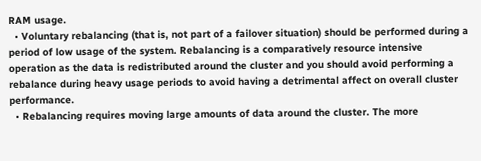RAM usage.
  • Voluntary rebalancing (that is, not part of a failover situation) should be performed during a period of low usage of the system. Rebalancing is a comparatively resource intensive operation as the data is redistributed around the cluster and you should avoid performing a rebalance during heavy usage periods to avoid having a detrimental affect on overall cluster performance.
  • Rebalancing requires moving large amounts of data around the cluster. The more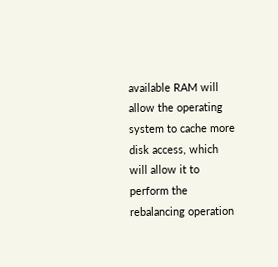available RAM will allow the operating system to cache more disk access, which will allow it to perform the rebalancing operation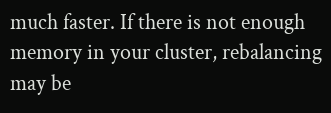much faster. If there is not enough memory in your cluster, rebalancing may be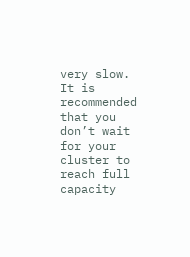very slow. It is recommended that you don’t wait for your cluster to reach full capacity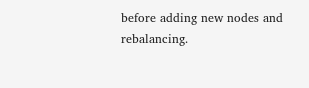before adding new nodes and rebalancing.